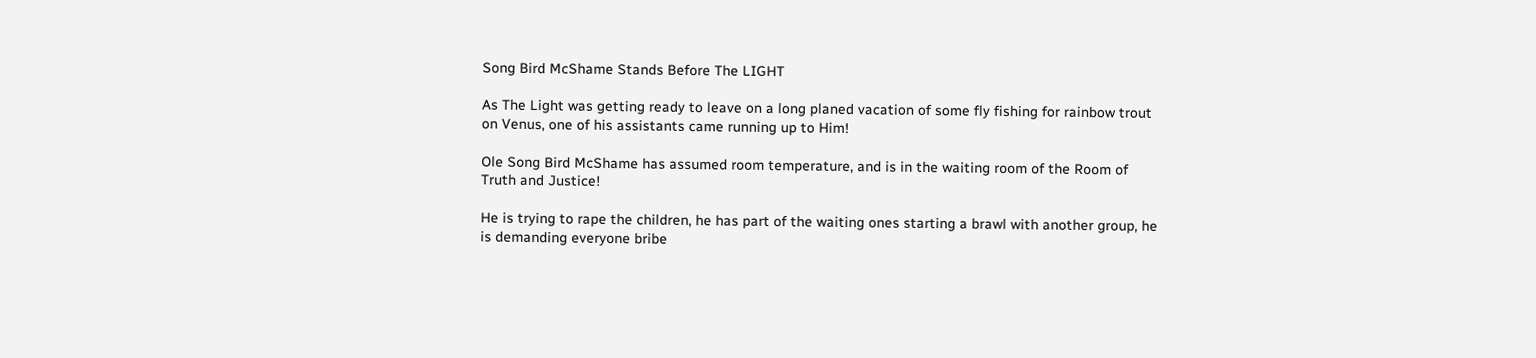Song Bird McShame Stands Before The LIGHT

As The Light was getting ready to leave on a long planed vacation of some fly fishing for rainbow trout on Venus, one of his assistants came running up to Him!

Ole Song Bird McShame has assumed room temperature, and is in the waiting room of the Room of Truth and Justice!

He is trying to rape the children, he has part of the waiting ones starting a brawl with another group, he is demanding everyone bribe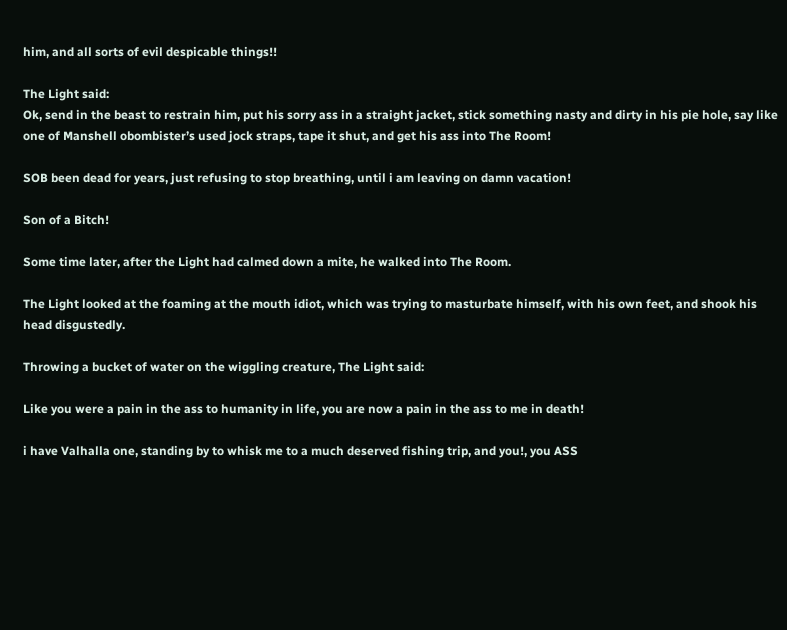him, and all sorts of evil despicable things!!

The Light said:
Ok, send in the beast to restrain him, put his sorry ass in a straight jacket, stick something nasty and dirty in his pie hole, say like one of Manshell obombister’s used jock straps, tape it shut, and get his ass into The Room!

SOB been dead for years, just refusing to stop breathing, until i am leaving on damn vacation!

Son of a Bitch!

Some time later, after the Light had calmed down a mite, he walked into The Room.

The Light looked at the foaming at the mouth idiot, which was trying to masturbate himself, with his own feet, and shook his head disgustedly.

Throwing a bucket of water on the wiggling creature, The Light said:

Like you were a pain in the ass to humanity in life, you are now a pain in the ass to me in death!

i have Valhalla one, standing by to whisk me to a much deserved fishing trip, and you!, you ASS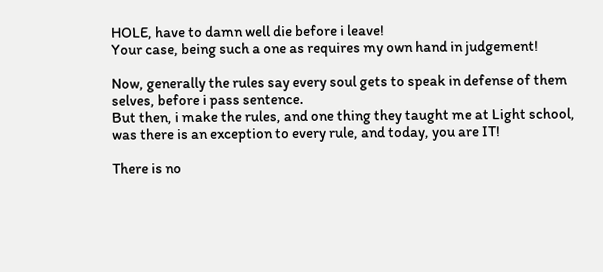HOLE, have to damn well die before i leave!
Your case, being such a one as requires my own hand in judgement!

Now, generally the rules say every soul gets to speak in defense of them selves, before i pass sentence.
But then, i make the rules, and one thing they taught me at Light school, was there is an exception to every rule, and today, you are IT!

There is no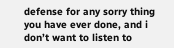defense for any sorry thing you have ever done, and i don’t want to listen to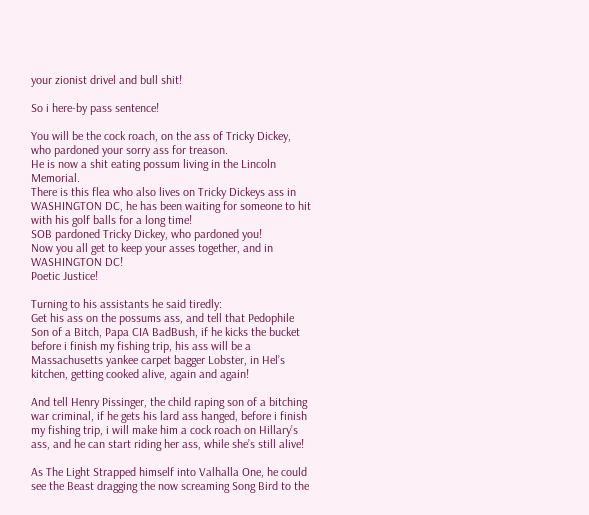your zionist drivel and bull shit!

So i here-by pass sentence!

You will be the cock roach, on the ass of Tricky Dickey, who pardoned your sorry ass for treason.
He is now a shit eating possum living in the Lincoln Memorial.
There is this flea who also lives on Tricky Dickeys ass in WASHINGTON DC, he has been waiting for someone to hit with his golf balls for a long time!
SOB pardoned Tricky Dickey, who pardoned you!
Now you all get to keep your asses together, and in WASHINGTON DC!
Poetic Justice!

Turning to his assistants he said tiredly:
Get his ass on the possums ass, and tell that Pedophile Son of a Bitch, Papa CIA BadBush, if he kicks the bucket before i finish my fishing trip, his ass will be a Massachusetts yankee carpet bagger Lobster, in Hel’s kitchen, getting cooked alive, again and again!

And tell Henry Pissinger, the child raping son of a bitching war criminal, if he gets his lard ass hanged, before i finish my fishing trip, i will make him a cock roach on Hillary’s ass, and he can start riding her ass, while she’s still alive!

As The Light Strapped himself into Valhalla One, he could see the Beast dragging the now screaming Song Bird to the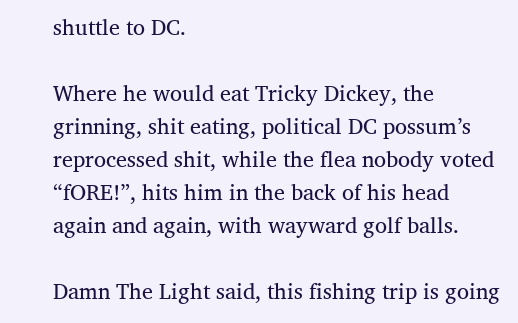shuttle to DC.

Where he would eat Tricky Dickey, the grinning, shit eating, political DC possum’s reprocessed shit, while the flea nobody voted “fORE!”, hits him in the back of his head again and again, with wayward golf balls.

Damn The Light said, this fishing trip is going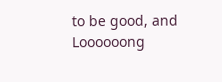to be good, and Loooooong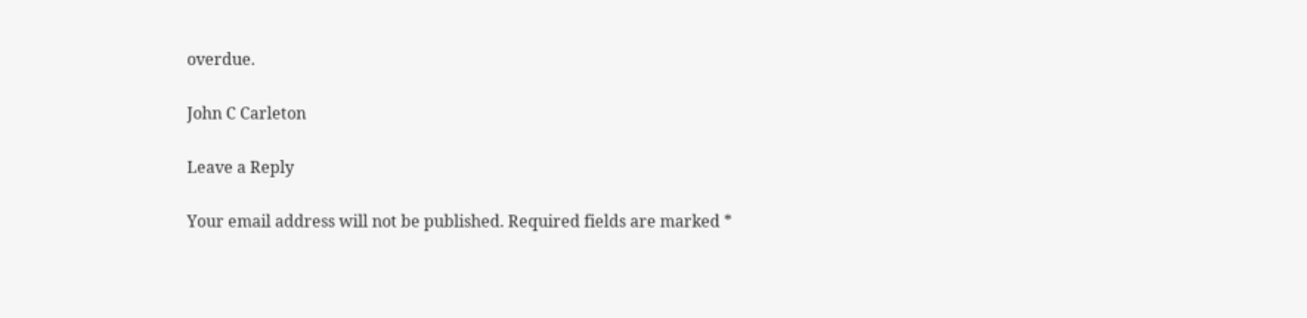overdue.

John C Carleton

Leave a Reply

Your email address will not be published. Required fields are marked *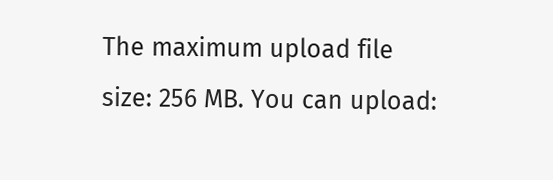The maximum upload file size: 256 MB. You can upload: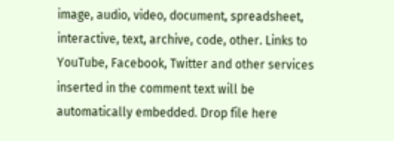image, audio, video, document, spreadsheet, interactive, text, archive, code, other. Links to YouTube, Facebook, Twitter and other services inserted in the comment text will be automatically embedded. Drop file here